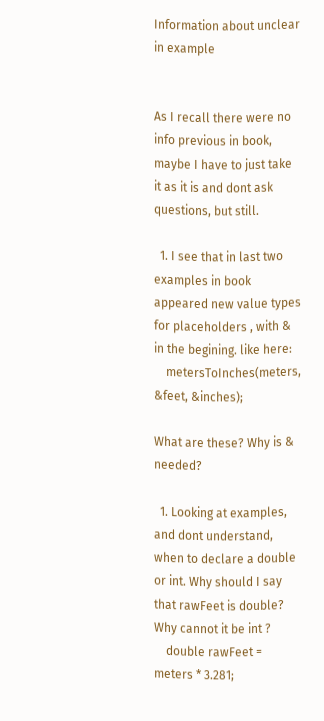Information about unclear in example


As I recall there were no info previous in book, maybe I have to just take it as it is and dont ask questions, but still.

  1. I see that in last two examples in book appeared new value types for placeholders , with & in the begining. like here:
    metersToInches(meters, &feet, &inches);

What are these? Why is & needed?

  1. Looking at examples, and dont understand, when to declare a double or int. Why should I say that rawFeet is double? Why cannot it be int ?
    double rawFeet = meters * 3.281;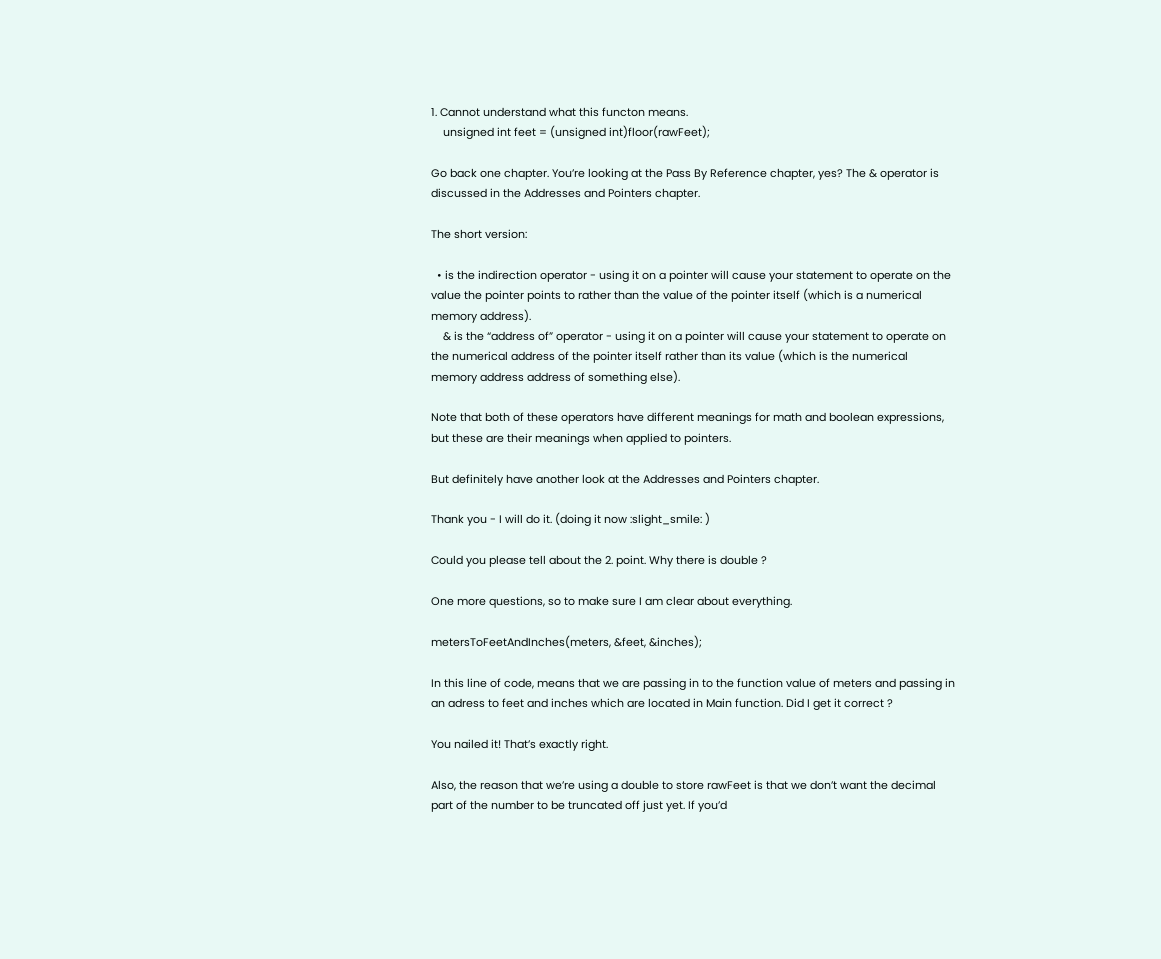1. Cannot understand what this functon means.
    unsigned int feet = (unsigned int)floor(rawFeet);

Go back one chapter. You’re looking at the Pass By Reference chapter, yes? The & operator is discussed in the Addresses and Pointers chapter.

The short version:

  • is the indirection operator - using it on a pointer will cause your statement to operate on the value the pointer points to rather than the value of the pointer itself (which is a numerical memory address).
    & is the “address of” operator - using it on a pointer will cause your statement to operate on the numerical address of the pointer itself rather than its value (which is the numerical memory address address of something else).

Note that both of these operators have different meanings for math and boolean expressions, but these are their meanings when applied to pointers.

But definitely have another look at the Addresses and Pointers chapter.

Thank you - I will do it. (doing it now :slight_smile: )

Could you please tell about the 2. point. Why there is double ?

One more questions, so to make sure I am clear about everything.

metersToFeetAndInches(meters, &feet, &inches);

In this line of code, means that we are passing in to the function value of meters and passing in an adress to feet and inches which are located in Main function. Did I get it correct ?

You nailed it! That’s exactly right.

Also, the reason that we’re using a double to store rawFeet is that we don’t want the decimal part of the number to be truncated off just yet. If you’d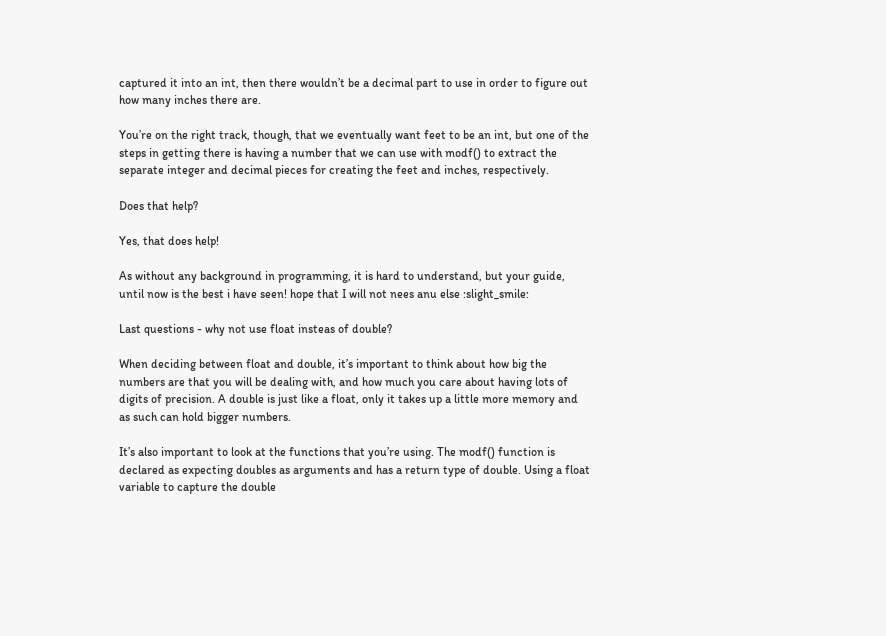captured it into an int, then there wouldn’t be a decimal part to use in order to figure out how many inches there are.

You’re on the right track, though, that we eventually want feet to be an int, but one of the steps in getting there is having a number that we can use with modf() to extract the separate integer and decimal pieces for creating the feet and inches, respectively.

Does that help?

Yes, that does help!

As without any background in programming, it is hard to understand, but your guide, until now is the best i have seen! hope that I will not nees anu else :slight_smile:

Last questions - why not use float insteas of double?

When deciding between float and double, it’s important to think about how big the numbers are that you will be dealing with, and how much you care about having lots of digits of precision. A double is just like a float, only it takes up a little more memory and as such can hold bigger numbers.

It’s also important to look at the functions that you’re using. The modf() function is declared as expecting doubles as arguments and has a return type of double. Using a float variable to capture the double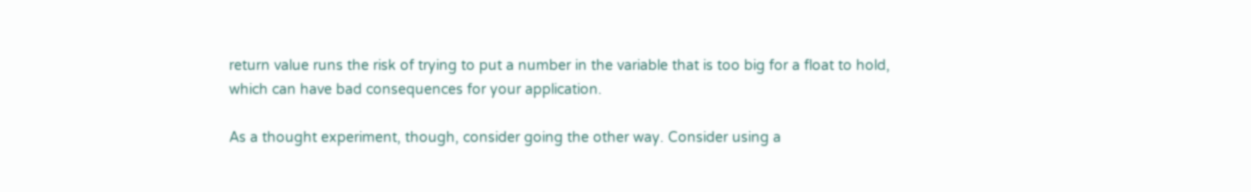return value runs the risk of trying to put a number in the variable that is too big for a float to hold, which can have bad consequences for your application.

As a thought experiment, though, consider going the other way. Consider using a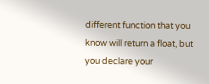different function that you know will return a float, but you declare your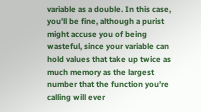variable as a double. In this case, you’ll be fine, although a purist might accuse you of being wasteful, since your variable can hold values that take up twice as much memory as the largest number that the function you’re calling will ever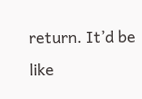return. It’d be like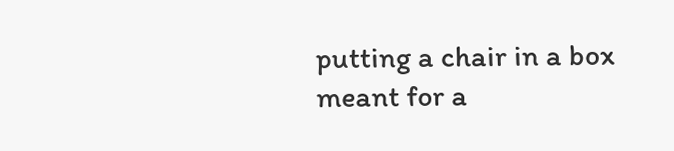putting a chair in a box meant for a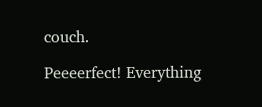couch.

Peeeerfect! Everything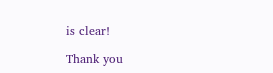is clear!

Thank you